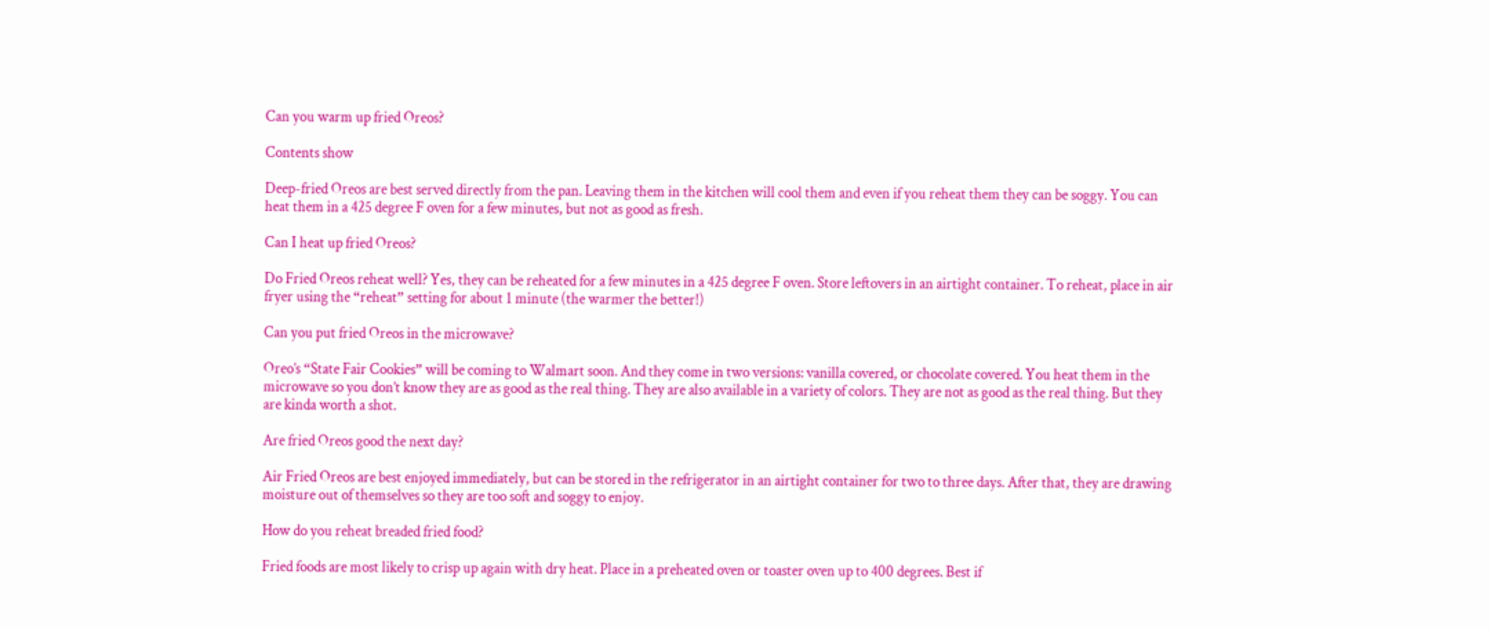Can you warm up fried Oreos?

Contents show

Deep-fried Oreos are best served directly from the pan. Leaving them in the kitchen will cool them and even if you reheat them they can be soggy. You can heat them in a 425 degree F oven for a few minutes, but not as good as fresh.

Can I heat up fried Oreos?

Do Fried Oreos reheat well? Yes, they can be reheated for a few minutes in a 425 degree F oven. Store leftovers in an airtight container. To reheat, place in air fryer using the “reheat” setting for about 1 minute (the warmer the better!)

Can you put fried Oreos in the microwave?

Oreo’s “State Fair Cookies” will be coming to Walmart soon. And they come in two versions: vanilla covered, or chocolate covered. You heat them in the microwave so you don’t know they are as good as the real thing. They are also available in a variety of colors. They are not as good as the real thing. But they are kinda worth a shot.

Are fried Oreos good the next day?

Air Fried Oreos are best enjoyed immediately, but can be stored in the refrigerator in an airtight container for two to three days. After that, they are drawing moisture out of themselves so they are too soft and soggy to enjoy.

How do you reheat breaded fried food?

Fried foods are most likely to crisp up again with dry heat. Place in a preheated oven or toaster oven up to 400 degrees. Best if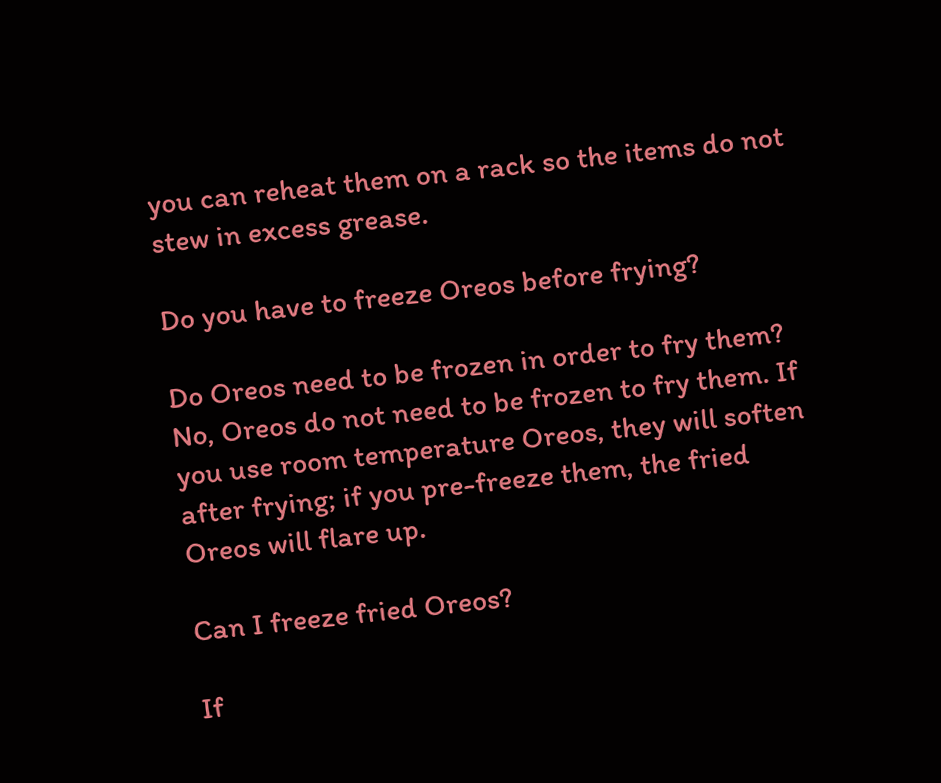you can reheat them on a rack so the items do not stew in excess grease.

Do you have to freeze Oreos before frying?

Do Oreos need to be frozen in order to fry them? No, Oreos do not need to be frozen to fry them. If you use room temperature Oreos, they will soften after frying; if you pre-freeze them, the fried Oreos will flare up.

Can I freeze fried Oreos?

If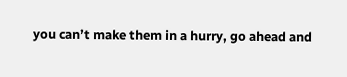you can’t make them in a hurry, go ahead and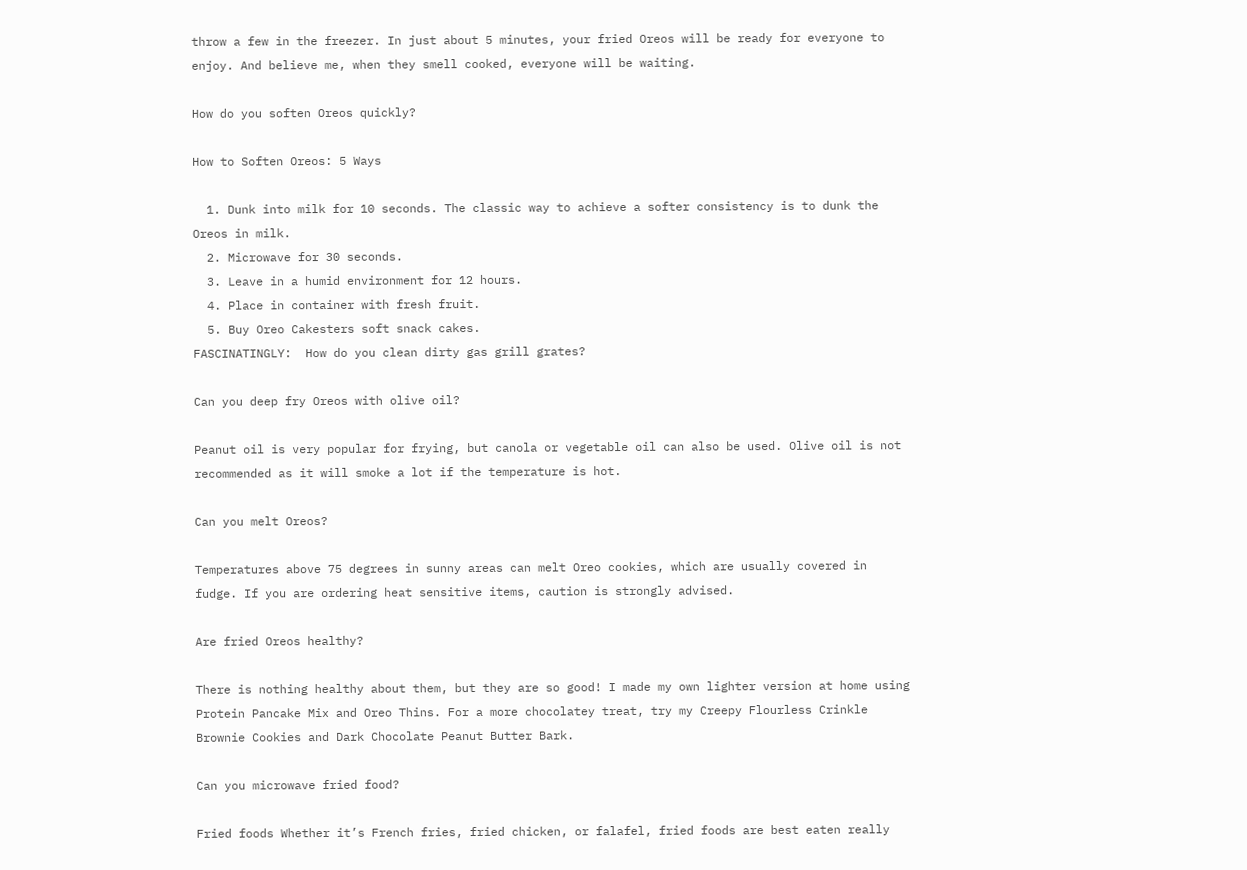throw a few in the freezer. In just about 5 minutes, your fried Oreos will be ready for everyone to enjoy. And believe me, when they smell cooked, everyone will be waiting.

How do you soften Oreos quickly?

How to Soften Oreos: 5 Ways

  1. Dunk into milk for 10 seconds. The classic way to achieve a softer consistency is to dunk the Oreos in milk.
  2. Microwave for 30 seconds.
  3. Leave in a humid environment for 12 hours.
  4. Place in container with fresh fruit.
  5. Buy Oreo Cakesters soft snack cakes.
FASCINATINGLY:  How do you clean dirty gas grill grates?

Can you deep fry Oreos with olive oil?

Peanut oil is very popular for frying, but canola or vegetable oil can also be used. Olive oil is not recommended as it will smoke a lot if the temperature is hot.

Can you melt Oreos?

Temperatures above 75 degrees in sunny areas can melt Oreo cookies, which are usually covered in fudge. If you are ordering heat sensitive items, caution is strongly advised.

Are fried Oreos healthy?

There is nothing healthy about them, but they are so good! I made my own lighter version at home using Protein Pancake Mix and Oreo Thins. For a more chocolatey treat, try my Creepy Flourless Crinkle Brownie Cookies and Dark Chocolate Peanut Butter Bark.

Can you microwave fried food?

Fried foods Whether it’s French fries, fried chicken, or falafel, fried foods are best eaten really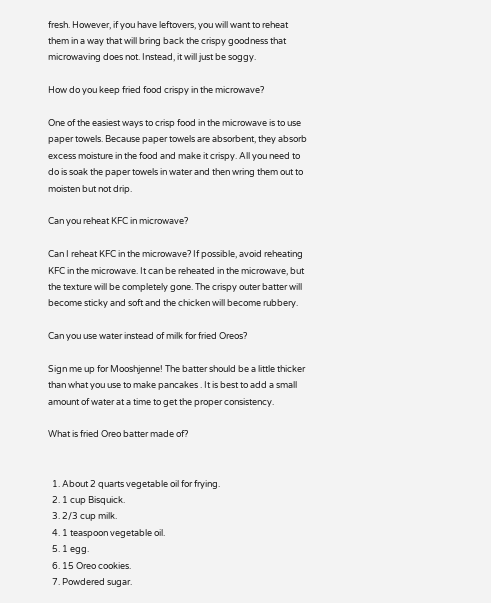fresh. However, if you have leftovers, you will want to reheat them in a way that will bring back the crispy goodness that microwaving does not. Instead, it will just be soggy.

How do you keep fried food crispy in the microwave?

One of the easiest ways to crisp food in the microwave is to use paper towels. Because paper towels are absorbent, they absorb excess moisture in the food and make it crispy. All you need to do is soak the paper towels in water and then wring them out to moisten but not drip.

Can you reheat KFC in microwave?

Can I reheat KFC in the microwave? If possible, avoid reheating KFC in the microwave. It can be reheated in the microwave, but the texture will be completely gone. The crispy outer batter will become sticky and soft and the chicken will become rubbery.

Can you use water instead of milk for fried Oreos?

Sign me up for Mooshjenne! The batter should be a little thicker than what you use to make pancakes . It is best to add a small amount of water at a time to get the proper consistency.

What is fried Oreo batter made of?


  1. About 2 quarts vegetable oil for frying.
  2. 1 cup Bisquick.
  3. 2/3 cup milk.
  4. 1 teaspoon vegetable oil.
  5. 1 egg.
  6. 15 Oreo cookies.
  7. Powdered sugar.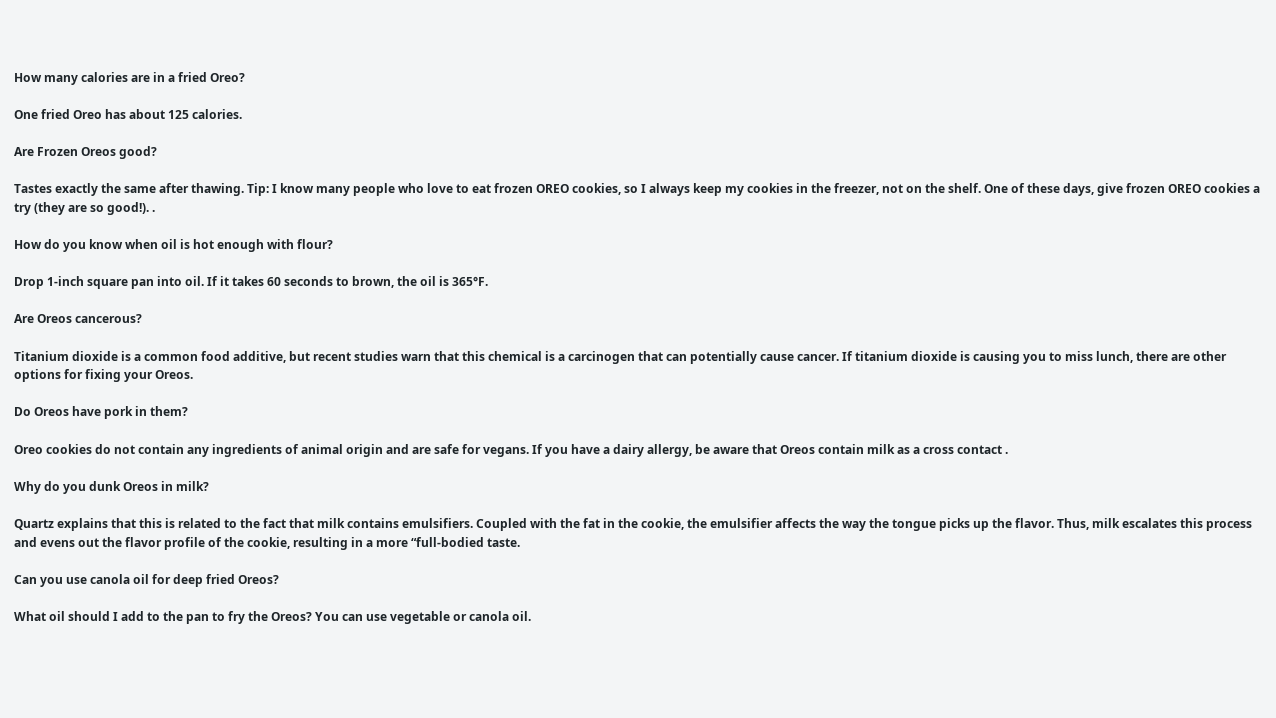How many calories are in a fried Oreo?

One fried Oreo has about 125 calories.

Are Frozen Oreos good?

Tastes exactly the same after thawing. Tip: I know many people who love to eat frozen OREO cookies, so I always keep my cookies in the freezer, not on the shelf. One of these days, give frozen OREO cookies a try (they are so good!). .

How do you know when oil is hot enough with flour?

Drop 1-inch square pan into oil. If it takes 60 seconds to brown, the oil is 365°F.

Are Oreos cancerous?

Titanium dioxide is a common food additive, but recent studies warn that this chemical is a carcinogen that can potentially cause cancer. If titanium dioxide is causing you to miss lunch, there are other options for fixing your Oreos.

Do Oreos have pork in them?

Oreo cookies do not contain any ingredients of animal origin and are safe for vegans. If you have a dairy allergy, be aware that Oreos contain milk as a cross contact .

Why do you dunk Oreos in milk?

Quartz explains that this is related to the fact that milk contains emulsifiers. Coupled with the fat in the cookie, the emulsifier affects the way the tongue picks up the flavor. Thus, milk escalates this process and evens out the flavor profile of the cookie, resulting in a more “full-bodied taste.

Can you use canola oil for deep fried Oreos?

What oil should I add to the pan to fry the Oreos? You can use vegetable or canola oil.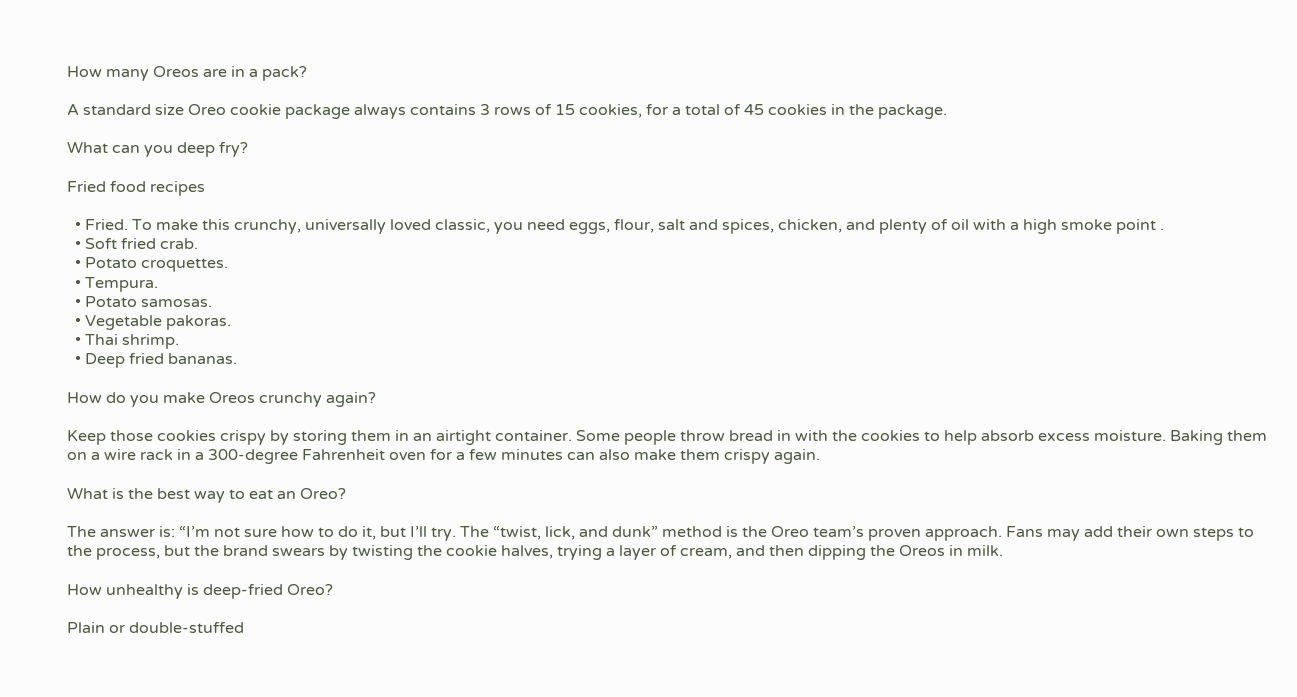How many Oreos are in a pack?

A standard size Oreo cookie package always contains 3 rows of 15 cookies, for a total of 45 cookies in the package.

What can you deep fry?

Fried food recipes

  • Fried. To make this crunchy, universally loved classic, you need eggs, flour, salt and spices, chicken, and plenty of oil with a high smoke point .
  • Soft fried crab.
  • Potato croquettes.
  • Tempura.
  • Potato samosas.
  • Vegetable pakoras.
  • Thai shrimp.
  • Deep fried bananas.

How do you make Oreos crunchy again?

Keep those cookies crispy by storing them in an airtight container. Some people throw bread in with the cookies to help absorb excess moisture. Baking them on a wire rack in a 300-degree Fahrenheit oven for a few minutes can also make them crispy again.

What is the best way to eat an Oreo?

The answer is: “I’m not sure how to do it, but I’ll try. The “twist, lick, and dunk” method is the Oreo team’s proven approach. Fans may add their own steps to the process, but the brand swears by twisting the cookie halves, trying a layer of cream, and then dipping the Oreos in milk.

How unhealthy is deep-fried Oreo?

Plain or double-stuffed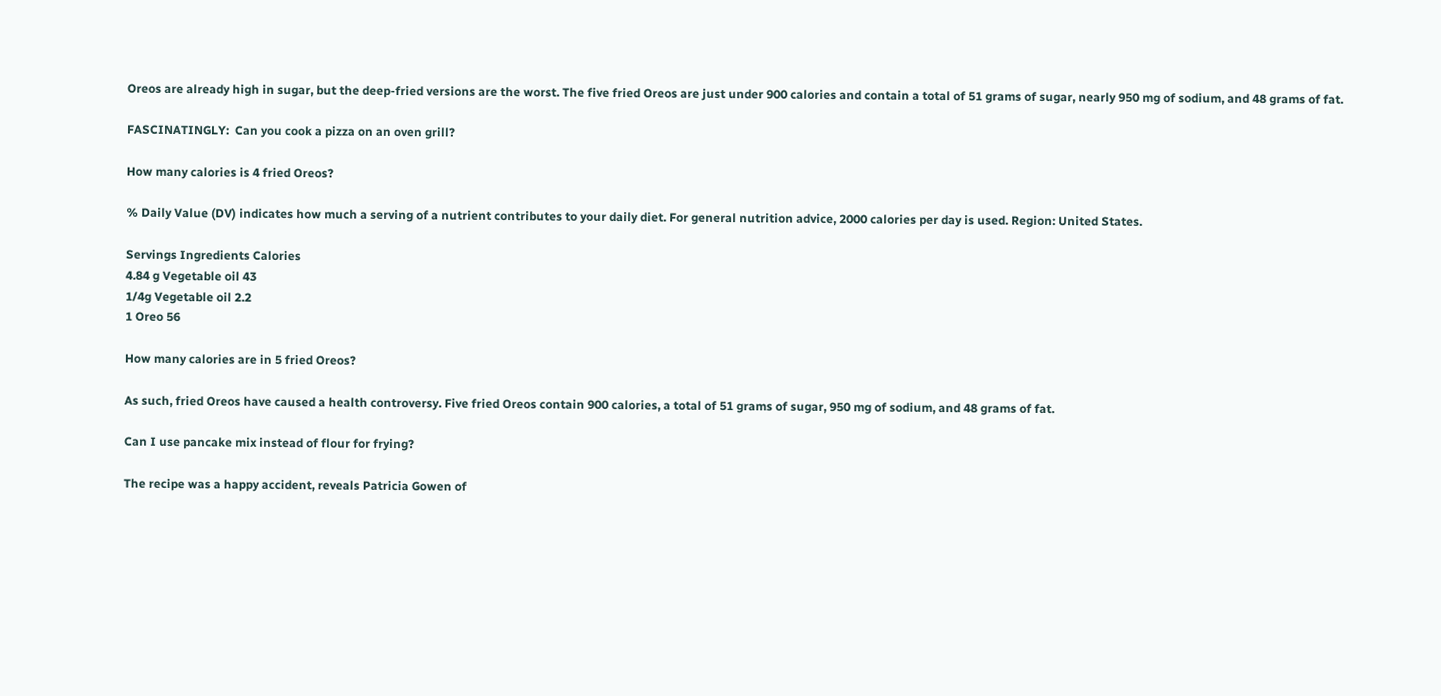Oreos are already high in sugar, but the deep-fried versions are the worst. The five fried Oreos are just under 900 calories and contain a total of 51 grams of sugar, nearly 950 mg of sodium, and 48 grams of fat.

FASCINATINGLY:  Can you cook a pizza on an oven grill?

How many calories is 4 fried Oreos?

% Daily Value (DV) indicates how much a serving of a nutrient contributes to your daily diet. For general nutrition advice, 2000 calories per day is used. Region: United States.

Servings Ingredients Calories
4.84 g Vegetable oil 43
1/4g Vegetable oil 2.2
1 Oreo 56

How many calories are in 5 fried Oreos?

As such, fried Oreos have caused a health controversy. Five fried Oreos contain 900 calories, a total of 51 grams of sugar, 950 mg of sodium, and 48 grams of fat.

Can I use pancake mix instead of flour for frying?

The recipe was a happy accident, reveals Patricia Gowen of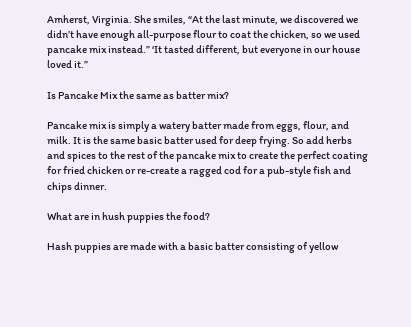Amherst, Virginia. She smiles, “At the last minute, we discovered we didn’t have enough all-purpose flour to coat the chicken, so we used pancake mix instead.” ‘It tasted different, but everyone in our house loved it.”

Is Pancake Mix the same as batter mix?

Pancake mix is simply a watery batter made from eggs, flour, and milk. It is the same basic batter used for deep frying. So add herbs and spices to the rest of the pancake mix to create the perfect coating for fried chicken or re-create a ragged cod for a pub-style fish and chips dinner.

What are in hush puppies the food?

Hash puppies are made with a basic batter consisting of yellow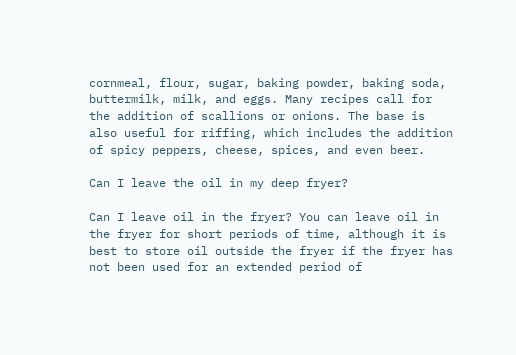cornmeal, flour, sugar, baking powder, baking soda, buttermilk, milk, and eggs. Many recipes call for the addition of scallions or onions. The base is also useful for riffing, which includes the addition of spicy peppers, cheese, spices, and even beer.

Can I leave the oil in my deep fryer?

Can I leave oil in the fryer? You can leave oil in the fryer for short periods of time, although it is best to store oil outside the fryer if the fryer has not been used for an extended period of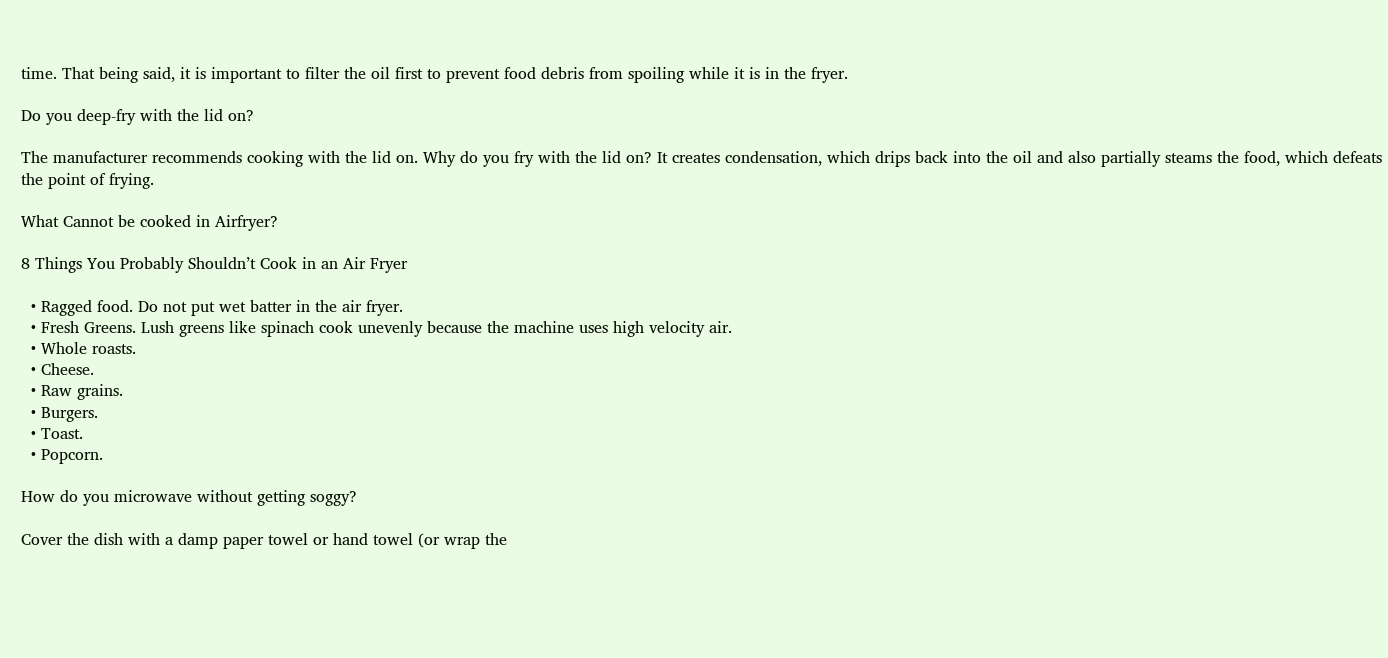time. That being said, it is important to filter the oil first to prevent food debris from spoiling while it is in the fryer.

Do you deep-fry with the lid on?

The manufacturer recommends cooking with the lid on. Why do you fry with the lid on? It creates condensation, which drips back into the oil and also partially steams the food, which defeats the point of frying.

What Cannot be cooked in Airfryer?

8 Things You Probably Shouldn’t Cook in an Air Fryer

  • Ragged food. Do not put wet batter in the air fryer.
  • Fresh Greens. Lush greens like spinach cook unevenly because the machine uses high velocity air.
  • Whole roasts.
  • Cheese.
  • Raw grains.
  • Burgers.
  • Toast.
  • Popcorn.

How do you microwave without getting soggy?

Cover the dish with a damp paper towel or hand towel (or wrap the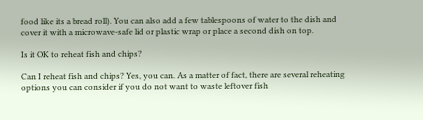food like its a bread roll). You can also add a few tablespoons of water to the dish and cover it with a microwave-safe lid or plastic wrap or place a second dish on top.

Is it OK to reheat fish and chips?

Can I reheat fish and chips? Yes, you can. As a matter of fact, there are several reheating options you can consider if you do not want to waste leftover fish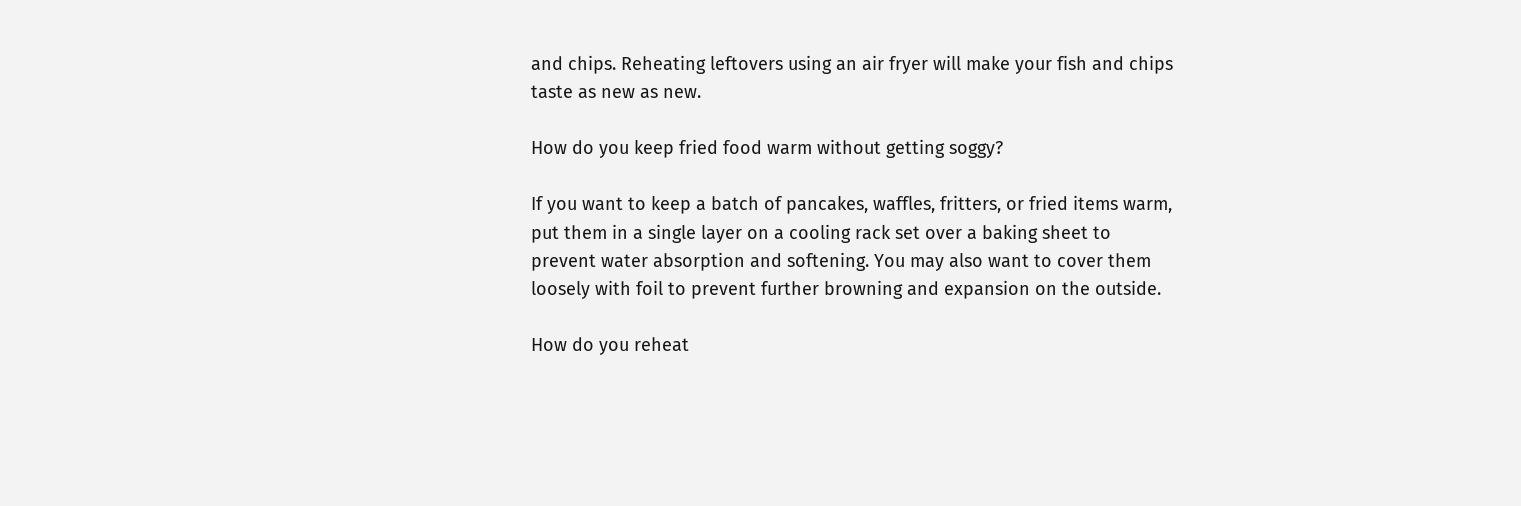and chips. Reheating leftovers using an air fryer will make your fish and chips taste as new as new.

How do you keep fried food warm without getting soggy?

If you want to keep a batch of pancakes, waffles, fritters, or fried items warm, put them in a single layer on a cooling rack set over a baking sheet to prevent water absorption and softening. You may also want to cover them loosely with foil to prevent further browning and expansion on the outside.

How do you reheat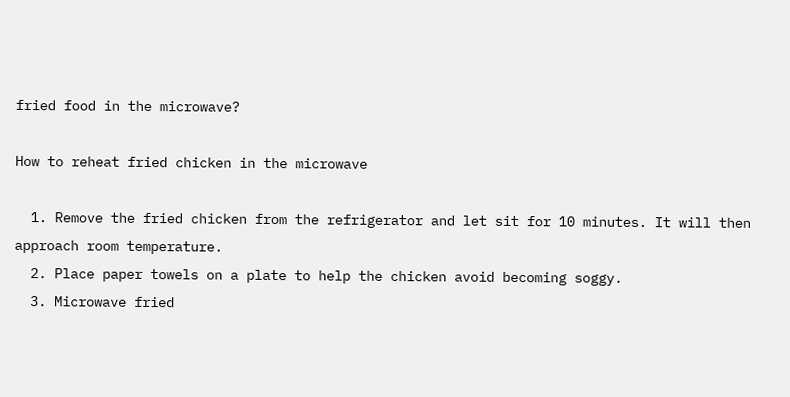fried food in the microwave?

How to reheat fried chicken in the microwave

  1. Remove the fried chicken from the refrigerator and let sit for 10 minutes. It will then approach room temperature.
  2. Place paper towels on a plate to help the chicken avoid becoming soggy.
  3. Microwave fried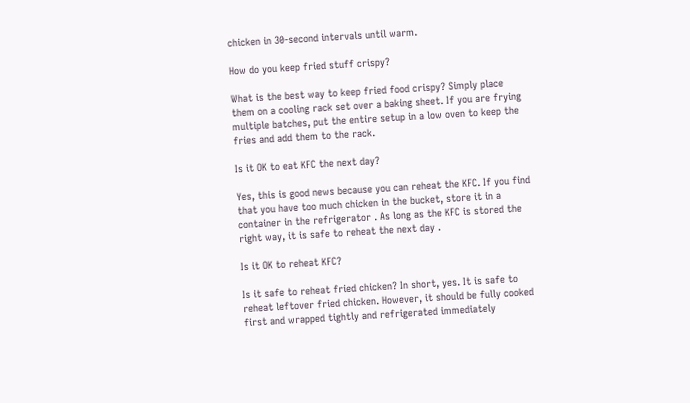chicken in 30-second intervals until warm.

How do you keep fried stuff crispy?

What is the best way to keep fried food crispy? Simply place them on a cooling rack set over a baking sheet. If you are frying multiple batches, put the entire setup in a low oven to keep the fries and add them to the rack.

Is it OK to eat KFC the next day?

Yes, this is good news because you can reheat the KFC. If you find that you have too much chicken in the bucket, store it in a container in the refrigerator . As long as the KFC is stored the right way, it is safe to reheat the next day .

Is it OK to reheat KFC?

Is it safe to reheat fried chicken? In short, yes. It is safe to reheat leftover fried chicken. However, it should be fully cooked first and wrapped tightly and refrigerated immediately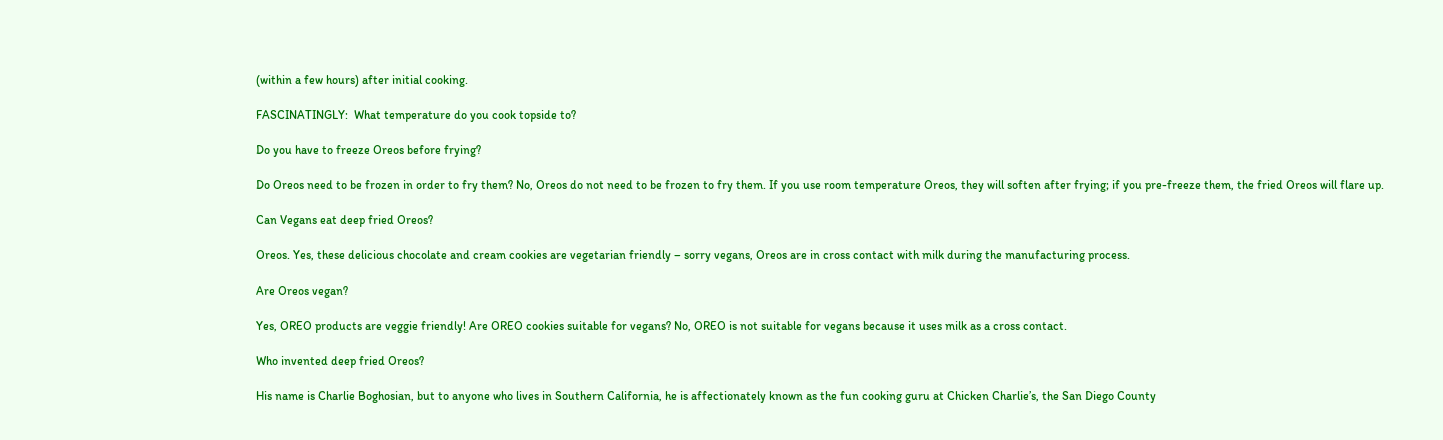(within a few hours) after initial cooking.

FASCINATINGLY:  What temperature do you cook topside to?

Do you have to freeze Oreos before frying?

Do Oreos need to be frozen in order to fry them? No, Oreos do not need to be frozen to fry them. If you use room temperature Oreos, they will soften after frying; if you pre-freeze them, the fried Oreos will flare up.

Can Vegans eat deep fried Oreos?

Oreos. Yes, these delicious chocolate and cream cookies are vegetarian friendly – sorry vegans, Oreos are in cross contact with milk during the manufacturing process.

Are Oreos vegan?

Yes, OREO products are veggie friendly! Are OREO cookies suitable for vegans? No, OREO is not suitable for vegans because it uses milk as a cross contact.

Who invented deep fried Oreos?

His name is Charlie Boghosian, but to anyone who lives in Southern California, he is affectionately known as the fun cooking guru at Chicken Charlie’s, the San Diego County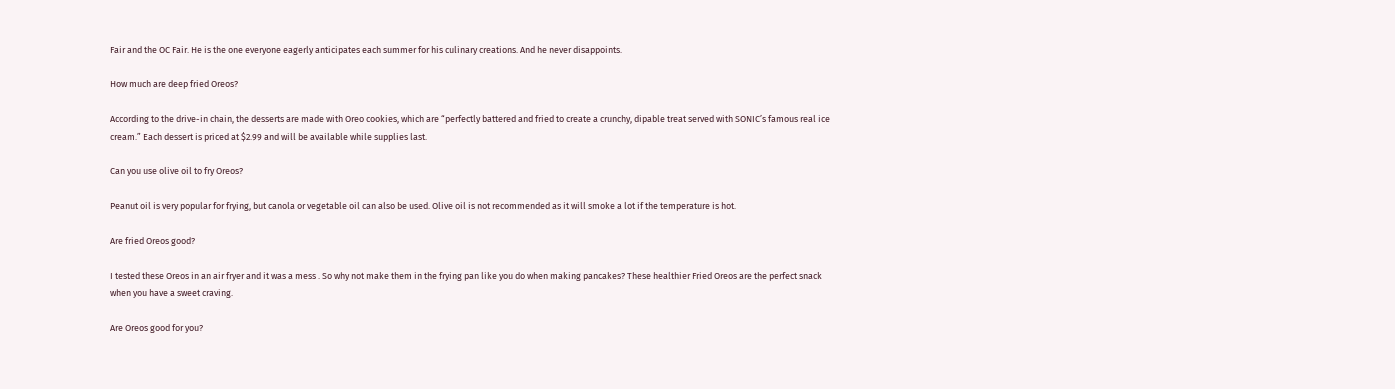Fair and the OC Fair. He is the one everyone eagerly anticipates each summer for his culinary creations. And he never disappoints.

How much are deep fried Oreos?

According to the drive-in chain, the desserts are made with Oreo cookies, which are “perfectly battered and fried to create a crunchy, dipable treat served with SONIC’s famous real ice cream.” Each dessert is priced at $2.99 and will be available while supplies last.

Can you use olive oil to fry Oreos?

Peanut oil is very popular for frying, but canola or vegetable oil can also be used. Olive oil is not recommended as it will smoke a lot if the temperature is hot.

Are fried Oreos good?

I tested these Oreos in an air fryer and it was a mess . So why not make them in the frying pan like you do when making pancakes? These healthier Fried Oreos are the perfect snack when you have a sweet craving.

Are Oreos good for you?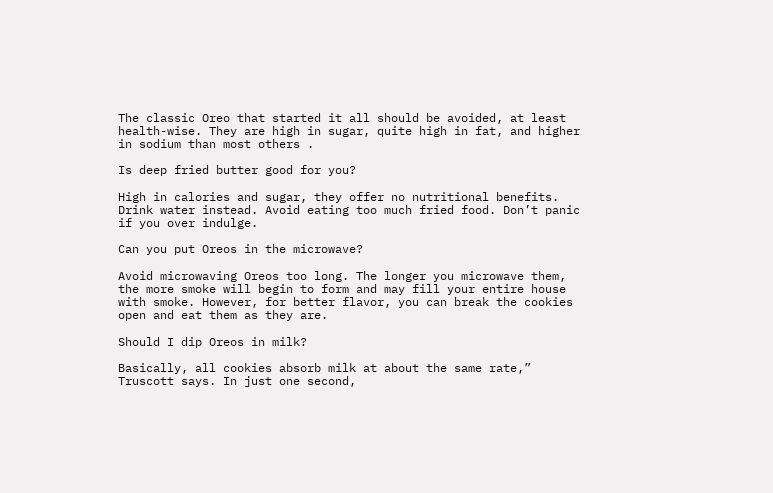The classic Oreo that started it all should be avoided, at least health-wise. They are high in sugar, quite high in fat, and higher in sodium than most others .

Is deep fried butter good for you?

High in calories and sugar, they offer no nutritional benefits. Drink water instead. Avoid eating too much fried food. Don’t panic if you over indulge.

Can you put Oreos in the microwave?

Avoid microwaving Oreos too long. The longer you microwave them, the more smoke will begin to form and may fill your entire house with smoke. However, for better flavor, you can break the cookies open and eat them as they are.

Should I dip Oreos in milk?

Basically, all cookies absorb milk at about the same rate,” Truscott says. In just one second,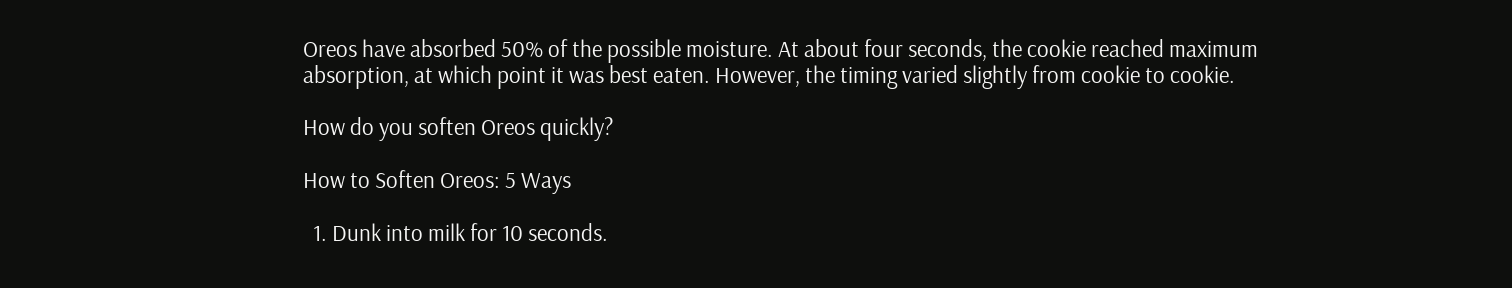Oreos have absorbed 50% of the possible moisture. At about four seconds, the cookie reached maximum absorption, at which point it was best eaten. However, the timing varied slightly from cookie to cookie.

How do you soften Oreos quickly?

How to Soften Oreos: 5 Ways

  1. Dunk into milk for 10 seconds.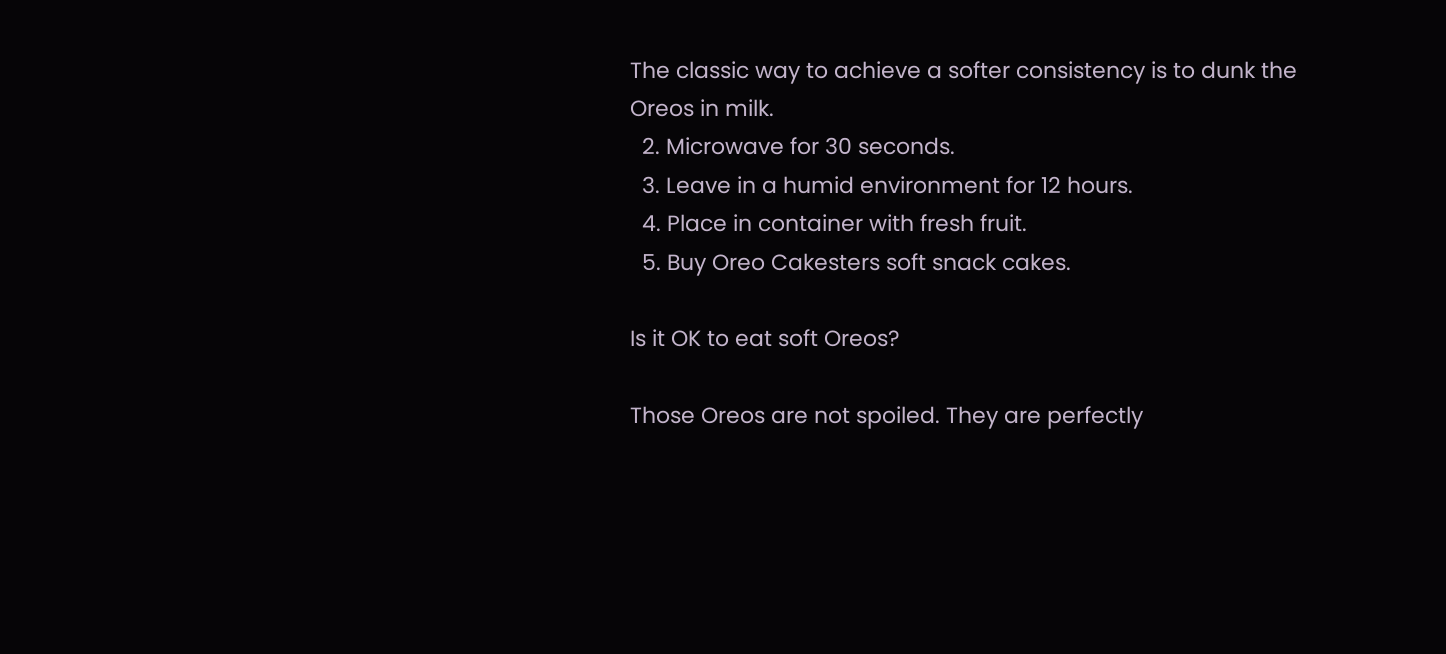The classic way to achieve a softer consistency is to dunk the Oreos in milk.
  2. Microwave for 30 seconds.
  3. Leave in a humid environment for 12 hours.
  4. Place in container with fresh fruit.
  5. Buy Oreo Cakesters soft snack cakes.

Is it OK to eat soft Oreos?

Those Oreos are not spoiled. They are perfectly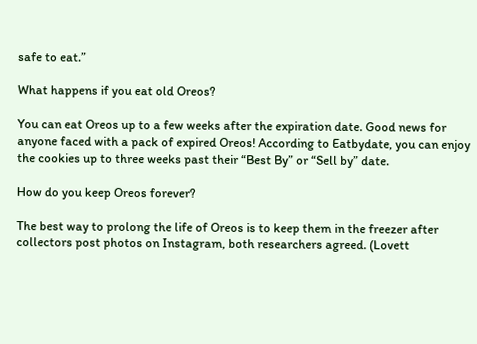safe to eat.”

What happens if you eat old Oreos?

You can eat Oreos up to a few weeks after the expiration date. Good news for anyone faced with a pack of expired Oreos! According to Eatbydate, you can enjoy the cookies up to three weeks past their “Best By” or “Sell by” date.

How do you keep Oreos forever?

The best way to prolong the life of Oreos is to keep them in the freezer after collectors post photos on Instagram, both researchers agreed. (Lovett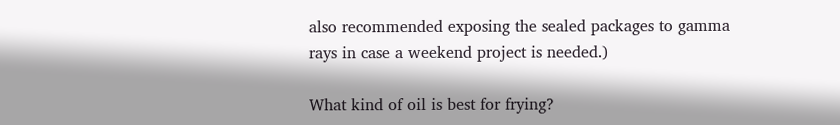also recommended exposing the sealed packages to gamma rays in case a weekend project is needed.)

What kind of oil is best for frying?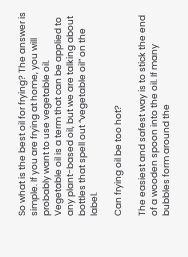So what is the best oil for frying? The answer is simple. If you are frying at home, you will probably want to use vegetable oil. Vegetable oil is a term that can be applied to any plant-based oil, but we are talking about bottles that spell out “vegetable oil” on the label.

Can frying oil be too hot?

The easiest and safest way is to stick the end of a wooden spoon into the oil. If many bubbles form around the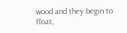wood and they begin to float,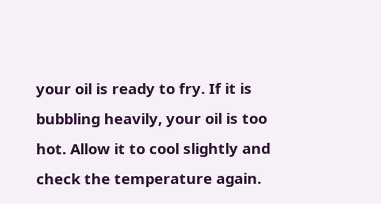your oil is ready to fry. If it is bubbling heavily, your oil is too hot. Allow it to cool slightly and check the temperature again.